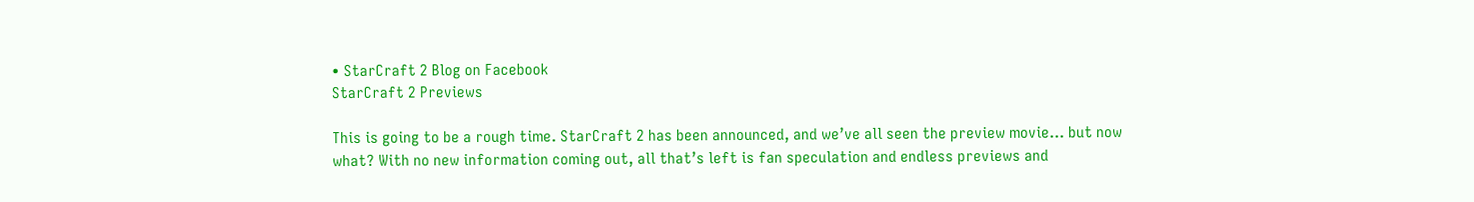• StarCraft 2 Blog on Facebook
StarCraft 2 Previews

This is going to be a rough time. StarCraft 2 has been announced, and we’ve all seen the preview movie… but now what? With no new information coming out, all that’s left is fan speculation and endless previews and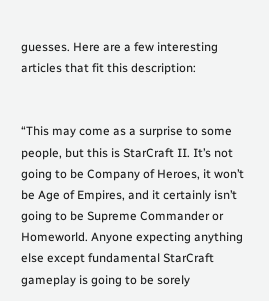guesses. Here are a few interesting articles that fit this description:


“This may come as a surprise to some people, but this is StarCraft II. It’s not going to be Company of Heroes, it won’t be Age of Empires, and it certainly isn’t going to be Supreme Commander or Homeworld. Anyone expecting anything else except fundamental StarCraft gameplay is going to be sorely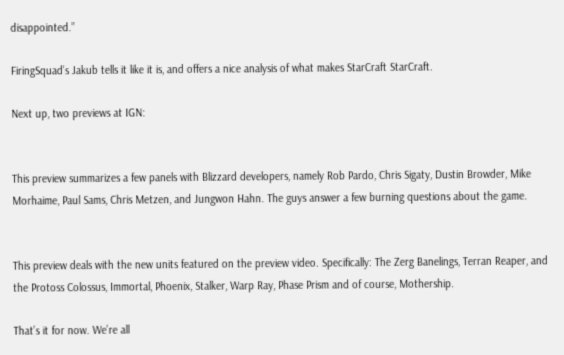disappointed.”

FiringSquad’s Jakub tells it like it is, and offers a nice analysis of what makes StarCraft StarCraft.

Next up, two previews at IGN:


This preview summarizes a few panels with Blizzard developers, namely Rob Pardo, Chris Sigaty, Dustin Browder, Mike Morhaime, Paul Sams, Chris Metzen, and Jungwon Hahn. The guys answer a few burning questions about the game.


This preview deals with the new units featured on the preview video. Specifically: The Zerg Banelings, Terran Reaper, and the Protoss Colossus, Immortal, Phoenix, Stalker, Warp Ray, Phase Prism and of course, Mothership.

That’s it for now. We’re all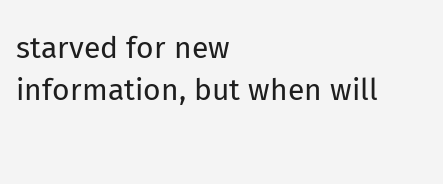starved for new information, but when will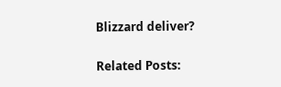Blizzard deliver?


Related Posts: